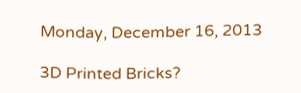Monday, December 16, 2013

3D Printed Bricks?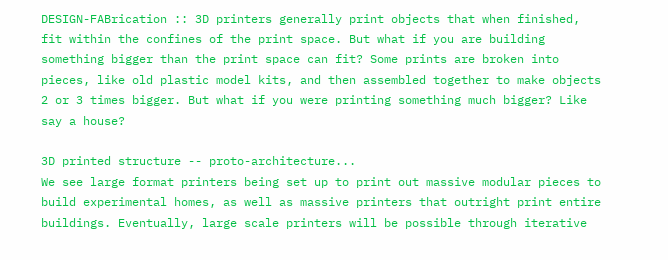DESIGN-FABrication :: 3D printers generally print objects that when finished, fit within the confines of the print space. But what if you are building something bigger than the print space can fit? Some prints are broken into pieces, like old plastic model kits, and then assembled together to make objects 2 or 3 times bigger. But what if you were printing something much bigger? Like say a house?

3D printed structure -- proto-architecture...
We see large format printers being set up to print out massive modular pieces to build experimental homes, as well as massive printers that outright print entire buildings. Eventually, large scale printers will be possible through iterative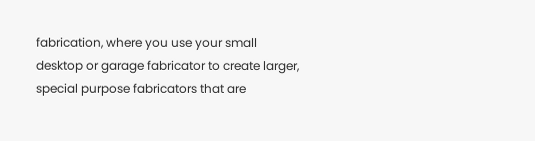fabrication, where you use your small desktop or garage fabricator to create larger, special purpose fabricators that are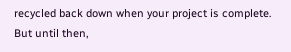recycled back down when your project is complete. But until then,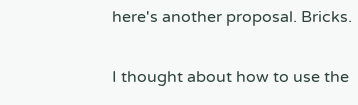here's another proposal. Bricks.

I thought about how to use the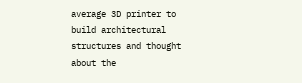average 3D printer to build architectural structures and thought about the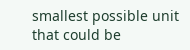smallest possible unit that could be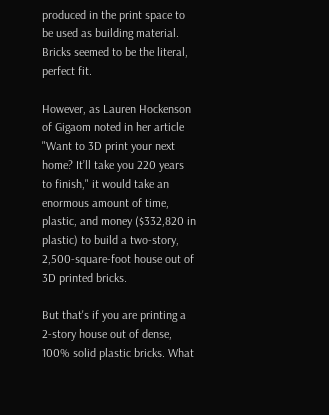produced in the print space to be used as building material. Bricks seemed to be the literal, perfect fit.

However, as Lauren Hockenson of Gigaom noted in her article "Want to 3D print your next home? It’ll take you 220 years to finish," it would take an enormous amount of time, plastic, and money ($332,820 in plastic) to build a two-story, 2,500-square-foot house out of 3D printed bricks.

But that's if you are printing a 2-story house out of dense, 100% solid plastic bricks. What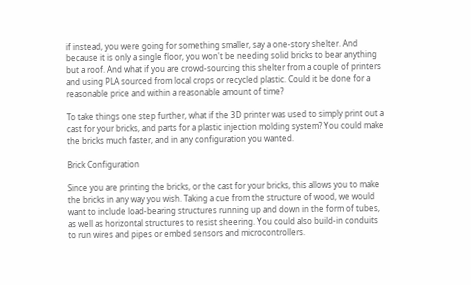if instead, you were going for something smaller, say a one-story shelter. And because it is only a single floor, you won't be needing solid bricks to bear anything but a roof. And what if you are crowd-sourcing this shelter from a couple of printers and using PLA sourced from local crops or recycled plastic. Could it be done for a reasonable price and within a reasonable amount of time?

To take things one step further, what if the 3D printer was used to simply print out a cast for your bricks, and parts for a plastic injection molding system? You could make the bricks much faster, and in any configuration you wanted.

Brick Configuration

Since you are printing the bricks, or the cast for your bricks, this allows you to make the bricks in any way you wish. Taking a cue from the structure of wood, we would want to include load-bearing structures running up and down in the form of tubes, as well as horizontal structures to resist sheering. You could also build-in conduits to run wires and pipes or embed sensors and microcontrollers.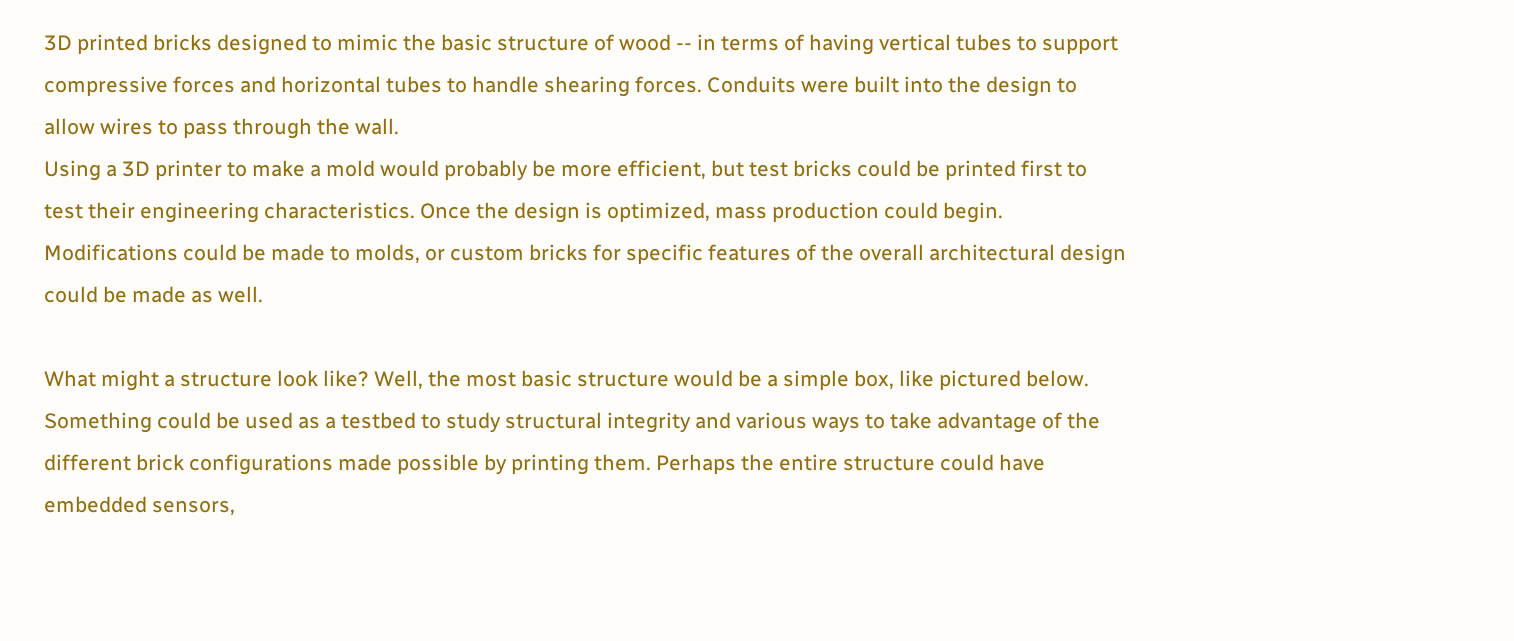3D printed bricks designed to mimic the basic structure of wood -- in terms of having vertical tubes to support compressive forces and horizontal tubes to handle shearing forces. Conduits were built into the design to allow wires to pass through the wall.
Using a 3D printer to make a mold would probably be more efficient, but test bricks could be printed first to test their engineering characteristics. Once the design is optimized, mass production could begin. Modifications could be made to molds, or custom bricks for specific features of the overall architectural design could be made as well.

What might a structure look like? Well, the most basic structure would be a simple box, like pictured below. Something could be used as a testbed to study structural integrity and various ways to take advantage of the different brick configurations made possible by printing them. Perhaps the entire structure could have embedded sensors,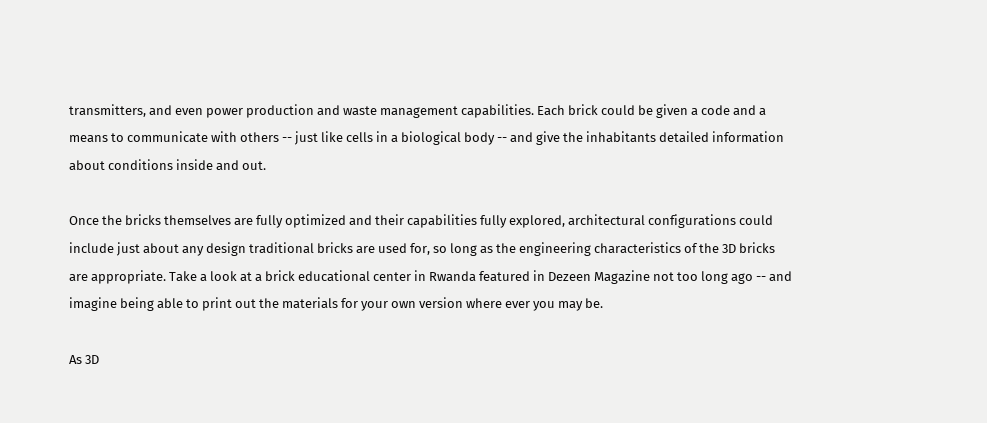transmitters, and even power production and waste management capabilities. Each brick could be given a code and a means to communicate with others -- just like cells in a biological body -- and give the inhabitants detailed information about conditions inside and out.

Once the bricks themselves are fully optimized and their capabilities fully explored, architectural configurations could include just about any design traditional bricks are used for, so long as the engineering characteristics of the 3D bricks are appropriate. Take a look at a brick educational center in Rwanda featured in Dezeen Magazine not too long ago -- and imagine being able to print out the materials for your own version where ever you may be.

As 3D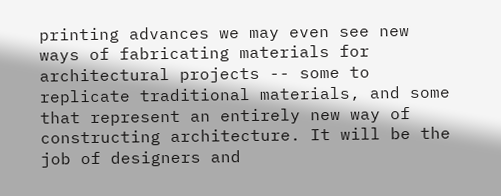printing advances we may even see new ways of fabricating materials for architectural projects -- some to replicate traditional materials, and some that represent an entirely new way of constructing architecture. It will be the job of designers and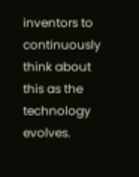inventors to continuously think about this as the technology evolves.